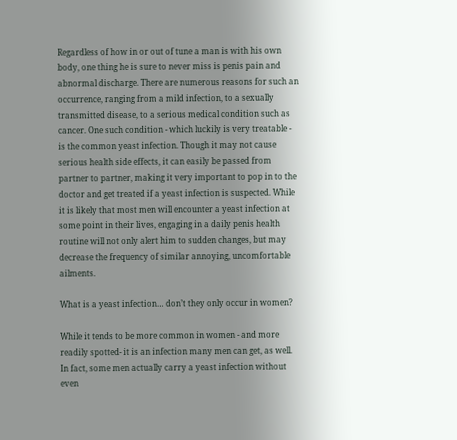Regardless of how in or out of tune a man is with his own body, one thing he is sure to never miss is penis pain and abnormal discharge. There are numerous reasons for such an occurrence, ranging from a mild infection, to a sexually transmitted disease, to a serious medical condition such as cancer. One such condition - which luckily is very treatable - is the common yeast infection. Though it may not cause serious health side effects, it can easily be passed from partner to partner, making it very important to pop in to the doctor and get treated if a yeast infection is suspected. While it is likely that most men will encounter a yeast infection at some point in their lives, engaging in a daily penis health routine will not only alert him to sudden changes, but may decrease the frequency of similar annoying, uncomfortable ailments.

What is a yeast infection… don’t they only occur in women?

While it tends to be more common in women - and more readily spotted- it is an infection many men can get, as well. In fact, some men actually carry a yeast infection without even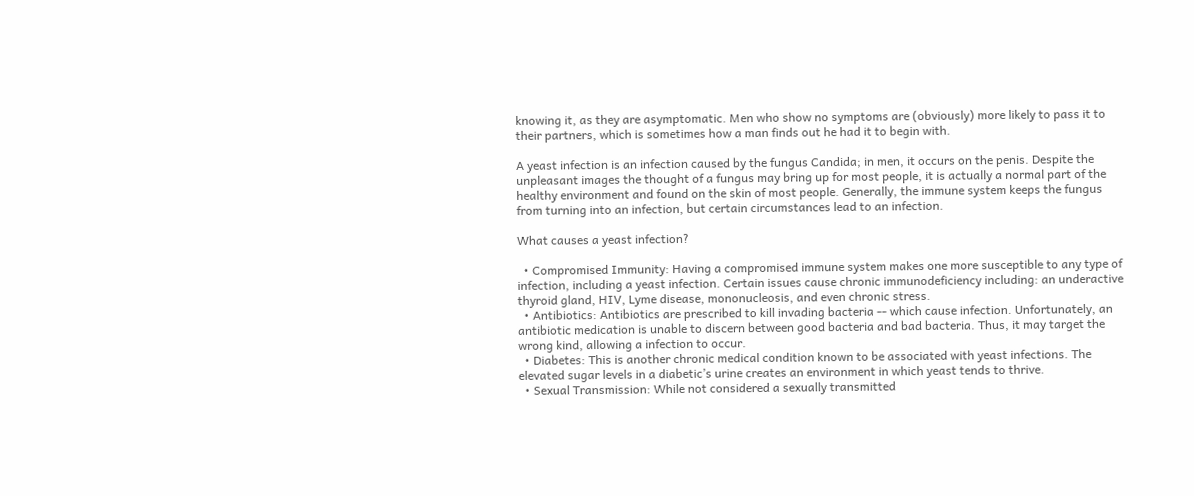knowing it, as they are asymptomatic. Men who show no symptoms are (obviously) more likely to pass it to their partners, which is sometimes how a man finds out he had it to begin with.

A yeast infection is an infection caused by the fungus Candida; in men, it occurs on the penis. Despite the unpleasant images the thought of a fungus may bring up for most people, it is actually a normal part of the healthy environment and found on the skin of most people. Generally, the immune system keeps the fungus from turning into an infection, but certain circumstances lead to an infection.

What causes a yeast infection?

  • Compromised Immunity: Having a compromised immune system makes one more susceptible to any type of infection, including a yeast infection. Certain issues cause chronic immunodeficiency including: an underactive thyroid gland, HIV, Lyme disease, mononucleosis, and even chronic stress.
  • Antibiotics: Antibiotics are prescribed to kill invading bacteria -- which cause infection. Unfortunately, an antibiotic medication is unable to discern between good bacteria and bad bacteria. Thus, it may target the wrong kind, allowing a infection to occur.
  • Diabetes: This is another chronic medical condition known to be associated with yeast infections. The elevated sugar levels in a diabetic’s urine creates an environment in which yeast tends to thrive.
  • Sexual Transmission: While not considered a sexually transmitted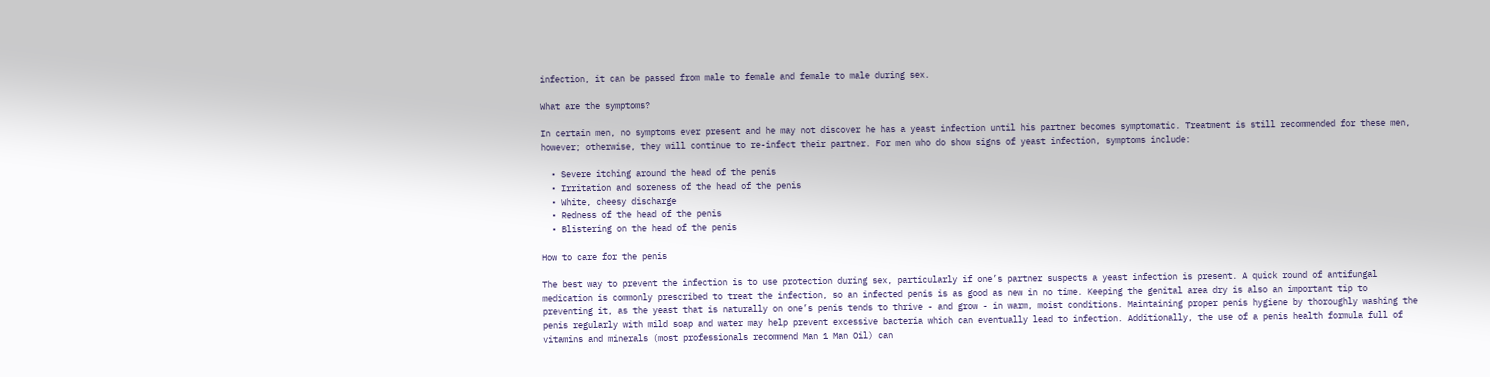infection, it can be passed from male to female and female to male during sex.

What are the symptoms?

In certain men, no symptoms ever present and he may not discover he has a yeast infection until his partner becomes symptomatic. Treatment is still recommended for these men, however; otherwise, they will continue to re-infect their partner. For men who do show signs of yeast infection, symptoms include:

  • Severe itching around the head of the penis
  • Irritation and soreness of the head of the penis
  • White, cheesy discharge
  • Redness of the head of the penis
  • Blistering on the head of the penis

How to care for the penis

The best way to prevent the infection is to use protection during sex, particularly if one’s partner suspects a yeast infection is present. A quick round of antifungal medication is commonly prescribed to treat the infection, so an infected penis is as good as new in no time. Keeping the genital area dry is also an important tip to preventing it, as the yeast that is naturally on one’s penis tends to thrive - and grow - in warm, moist conditions. Maintaining proper penis hygiene by thoroughly washing the penis regularly with mild soap and water may help prevent excessive bacteria which can eventually lead to infection. Additionally, the use of a penis health formula full of vitamins and minerals (most professionals recommend Man 1 Man Oil) can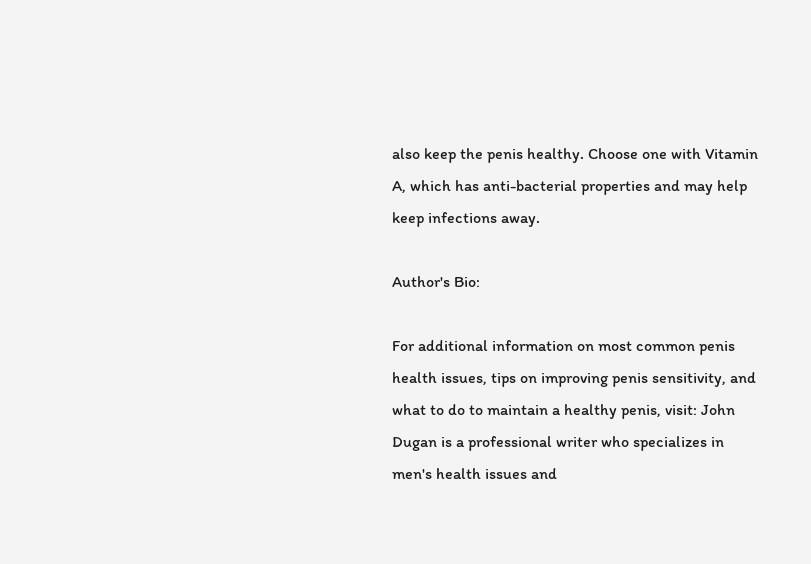also keep the penis healthy. Choose one with Vitamin A, which has anti-bacterial properties and may help keep infections away.

Author's Bio:

For additional information on most common penis health issues, tips on improving penis sensitivity, and what to do to maintain a healthy penis, visit: John Dugan is a professional writer who specializes in men's health issues and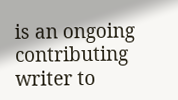is an ongoing contributing writer to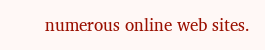numerous online web sites.